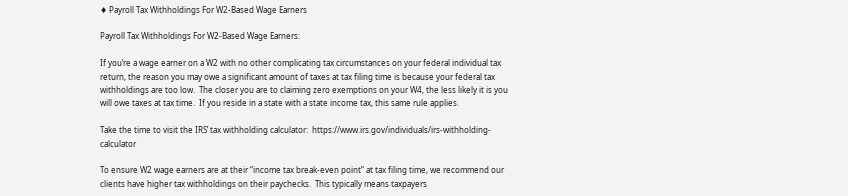♦ Payroll Tax Withholdings For W2-Based Wage Earners

Payroll Tax Withholdings For W2-Based Wage Earners:

If you’re a wage earner on a W2 with no other complicating tax circumstances on your federal individual tax return, the reason you may owe a significant amount of taxes at tax filing time is because your federal tax withholdings are too low.  The closer you are to claiming zero exemptions on your W4, the less likely it is you will owe taxes at tax time.  If you reside in a state with a state income tax, this same rule applies.

Take the time to visit the IRS’ tax withholding calculator:  https://www.irs.gov/individuals/irs-withholding-calculator

To ensure W2 wage earners are at their “income tax break-even point” at tax filing time, we recommend our clients have higher tax withholdings on their paychecks.  This typically means taxpayers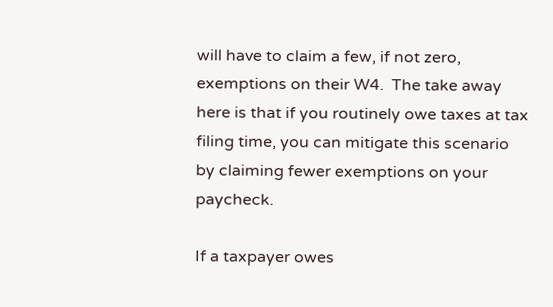will have to claim a few, if not zero, exemptions on their W4.  The take away here is that if you routinely owe taxes at tax filing time, you can mitigate this scenario by claiming fewer exemptions on your paycheck.

If a taxpayer owes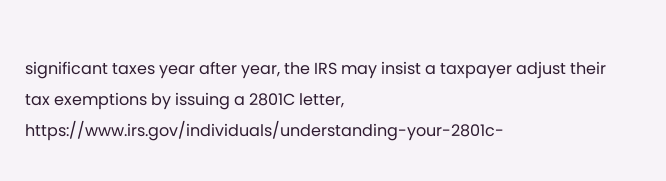significant taxes year after year, the IRS may insist a taxpayer adjust their tax exemptions by issuing a 2801C letter, https://www.irs.gov/individuals/understanding-your-2801c-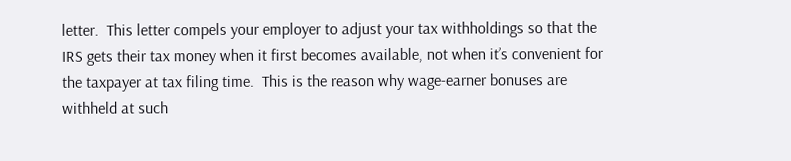letter.  This letter compels your employer to adjust your tax withholdings so that the IRS gets their tax money when it first becomes available, not when it’s convenient for the taxpayer at tax filing time.  This is the reason why wage-earner bonuses are withheld at such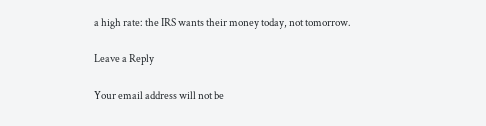a high rate: the IRS wants their money today, not tomorrow.

Leave a Reply

Your email address will not be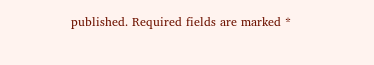published. Required fields are marked *